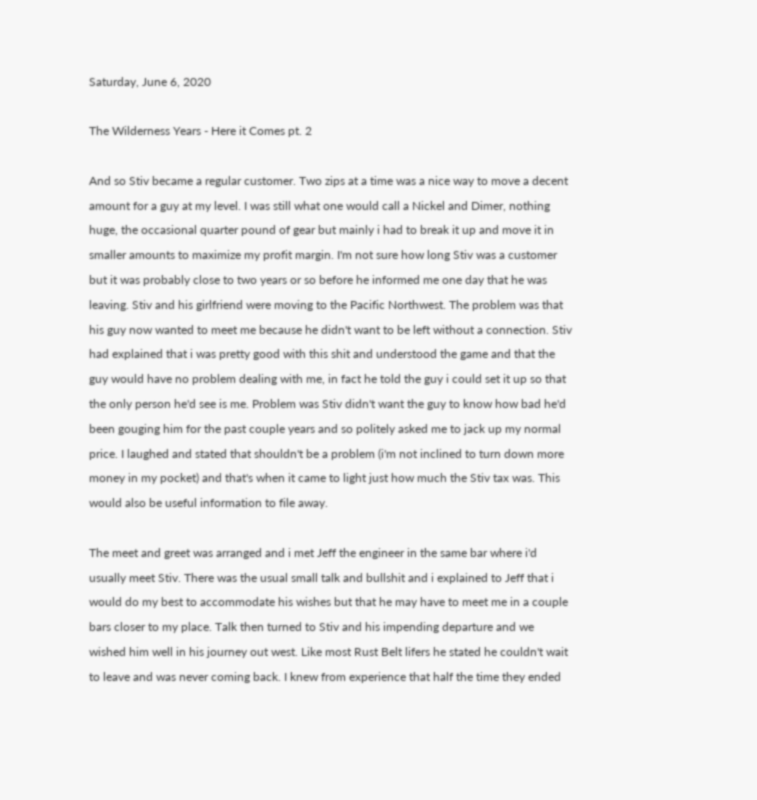Saturday, June 6, 2020

The Wilderness Years - Here it Comes pt. 2

And so Stiv became a regular customer. Two zips at a time was a nice way to move a decent amount for a guy at my level. I was still what one would call a Nickel and Dimer, nothing huge, the occasional quarter pound of gear but mainly i had to break it up and move it in smaller amounts to maximize my profit margin. I'm not sure how long Stiv was a customer but it was probably close to two years or so before he informed me one day that he was leaving. Stiv and his girlfriend were moving to the Pacific Northwest. The problem was that his guy now wanted to meet me because he didn't want to be left without a connection. Stiv had explained that i was pretty good with this shit and understood the game and that the guy would have no problem dealing with me, in fact he told the guy i could set it up so that the only person he'd see is me. Problem was Stiv didn't want the guy to know how bad he'd been gouging him for the past couple years and so politely asked me to jack up my normal price. I laughed and stated that shouldn't be a problem (i'm not inclined to turn down more money in my pocket) and that's when it came to light just how much the Stiv tax was. This would also be useful information to file away.

The meet and greet was arranged and i met Jeff the engineer in the same bar where i'd usually meet Stiv. There was the usual small talk and bullshit and i explained to Jeff that i would do my best to accommodate his wishes but that he may have to meet me in a couple bars closer to my place. Talk then turned to Stiv and his impending departure and we wished him well in his journey out west. Like most Rust Belt lifers he stated he couldn't wait to leave and was never coming back. I knew from experience that half the time they ended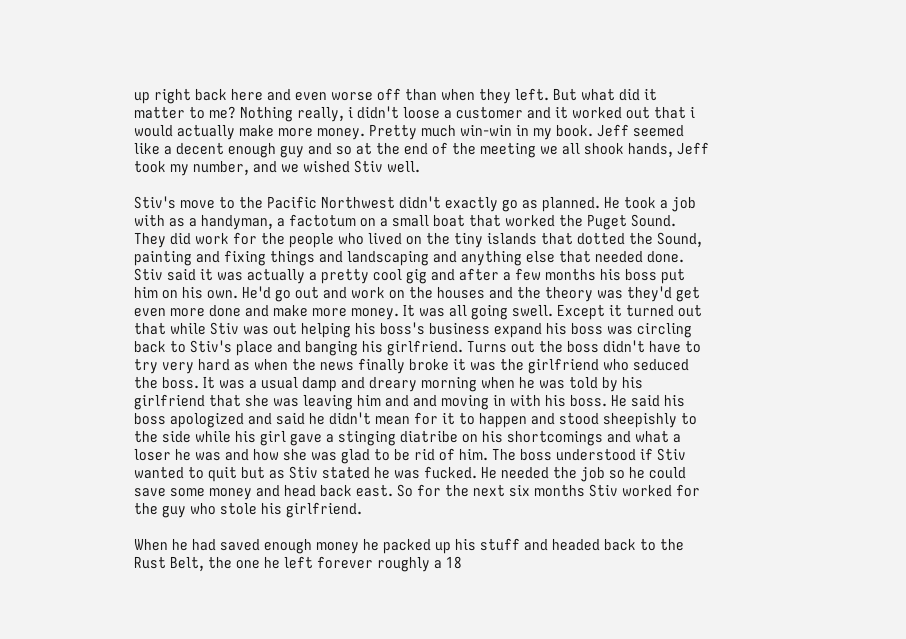up right back here and even worse off than when they left. But what did it matter to me? Nothing really, i didn't loose a customer and it worked out that i would actually make more money. Pretty much win-win in my book. Jeff seemed like a decent enough guy and so at the end of the meeting we all shook hands, Jeff took my number, and we wished Stiv well.

Stiv's move to the Pacific Northwest didn't exactly go as planned. He took a job with as a handyman, a factotum on a small boat that worked the Puget Sound. They did work for the people who lived on the tiny islands that dotted the Sound, painting and fixing things and landscaping and anything else that needed done. Stiv said it was actually a pretty cool gig and after a few months his boss put him on his own. He'd go out and work on the houses and the theory was they'd get even more done and make more money. It was all going swell. Except it turned out that while Stiv was out helping his boss's business expand his boss was circling back to Stiv's place and banging his girlfriend. Turns out the boss didn't have to try very hard as when the news finally broke it was the girlfriend who seduced the boss. It was a usual damp and dreary morning when he was told by his girlfriend that she was leaving him and and moving in with his boss. He said his boss apologized and said he didn't mean for it to happen and stood sheepishly to the side while his girl gave a stinging diatribe on his shortcomings and what a loser he was and how she was glad to be rid of him. The boss understood if Stiv wanted to quit but as Stiv stated he was fucked. He needed the job so he could save some money and head back east. So for the next six months Stiv worked for the guy who stole his girlfriend.

When he had saved enough money he packed up his stuff and headed back to the Rust Belt, the one he left forever roughly a 18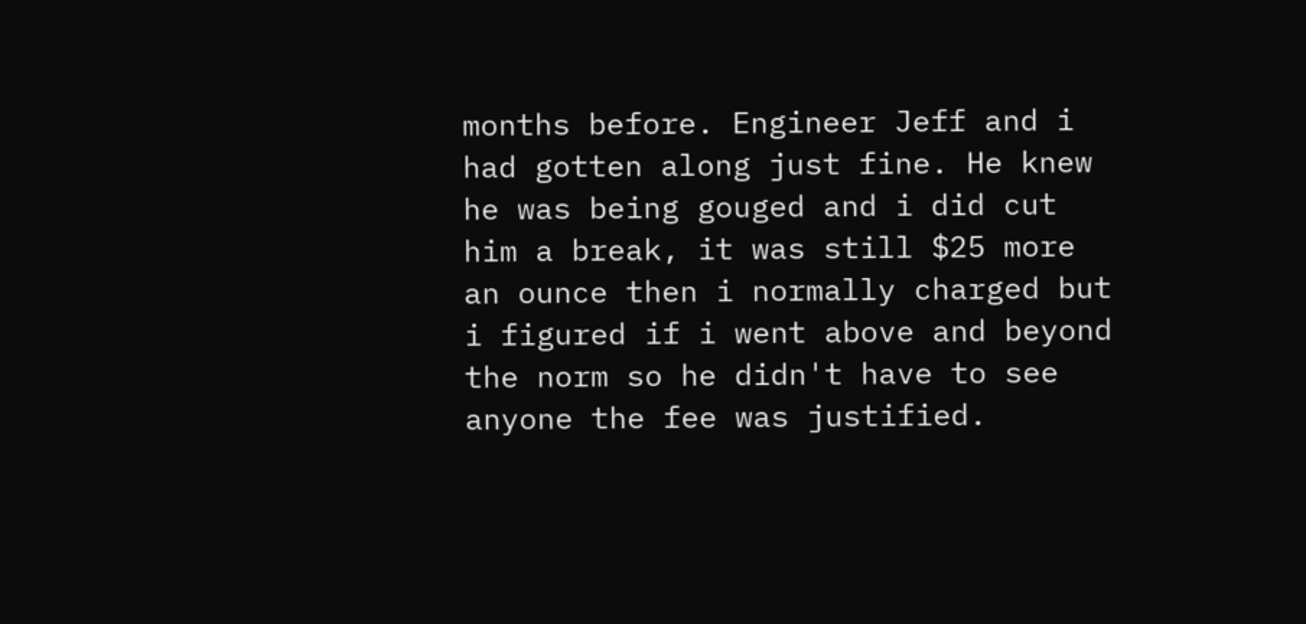months before. Engineer Jeff and i had gotten along just fine. He knew he was being gouged and i did cut him a break, it was still $25 more an ounce then i normally charged but i figured if i went above and beyond the norm so he didn't have to see anyone the fee was justified.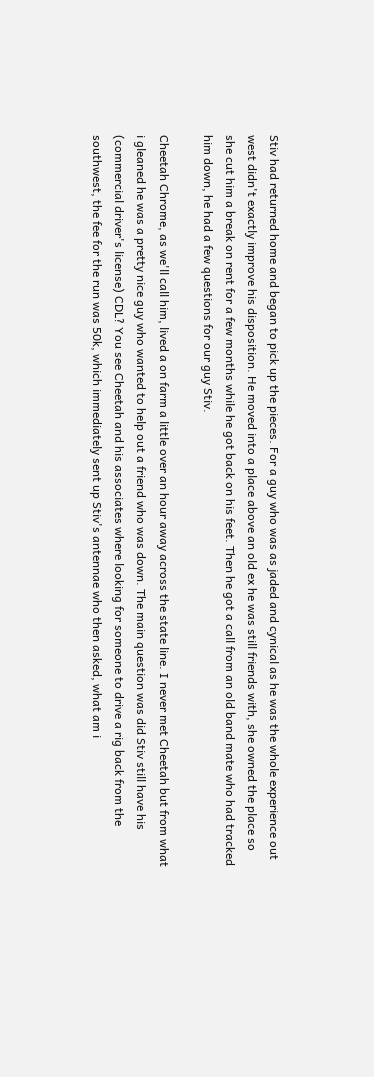Stiv had returned home and began to pick up the pieces. For a guy who was as jaded and cynical as he was the whole experience out west didn't exactly improve his disposition. He moved into a place above an old ex he was still friends with, she owned the place so she cut him a break on rent for a few months while he got back on his feet. Then he got a call from an old band mate who had tracked him down, he had a few questions for our guy Stiv.

Cheetah Chrome, as we'll call him, lived a on farm a little over an hour away across the state line. I never met Cheetah but from what i gleaned he was a pretty nice guy who wanted to help out a friend who was down. The main question was did Stiv still have his (commercial driver's license) CDL? You see Cheetah and his associates where looking for someone to drive a rig back from the southwest, the fee for the run was 50k, which immediately sent up Stiv's antennae who then asked, what am i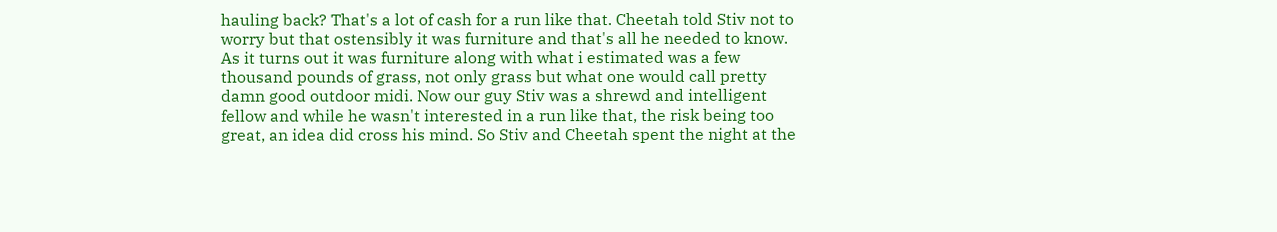hauling back? That's a lot of cash for a run like that. Cheetah told Stiv not to worry but that ostensibly it was furniture and that's all he needed to know. As it turns out it was furniture along with what i estimated was a few thousand pounds of grass, not only grass but what one would call pretty damn good outdoor midi. Now our guy Stiv was a shrewd and intelligent fellow and while he wasn't interested in a run like that, the risk being too great, an idea did cross his mind. So Stiv and Cheetah spent the night at the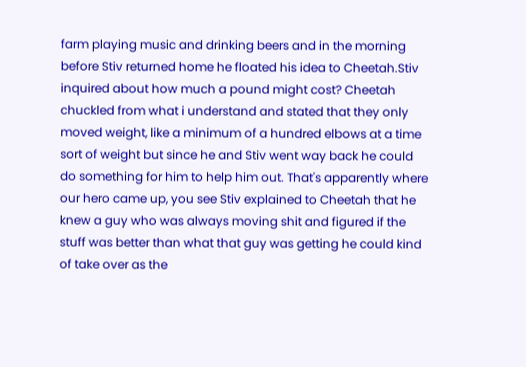farm playing music and drinking beers and in the morning before Stiv returned home he floated his idea to Cheetah.Stiv inquired about how much a pound might cost? Cheetah chuckled from what i understand and stated that they only moved weight, like a minimum of a hundred elbows at a time sort of weight but since he and Stiv went way back he could do something for him to help him out. That's apparently where our hero came up, you see Stiv explained to Cheetah that he knew a guy who was always moving shit and figured if the stuff was better than what that guy was getting he could kind of take over as the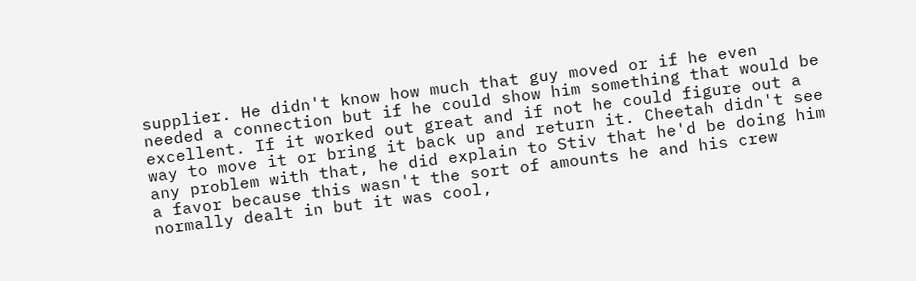supplier. He didn't know how much that guy moved or if he even needed a connection but if he could show him something that would be excellent. If it worked out great and if not he could figure out a way to move it or bring it back up and return it. Cheetah didn't see any problem with that, he did explain to Stiv that he'd be doing him a favor because this wasn't the sort of amounts he and his crew normally dealt in but it was cool,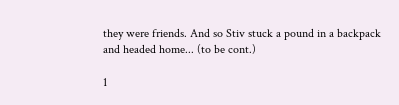they were friends. And so Stiv stuck a pound in a backpack and headed home... (to be cont.)

1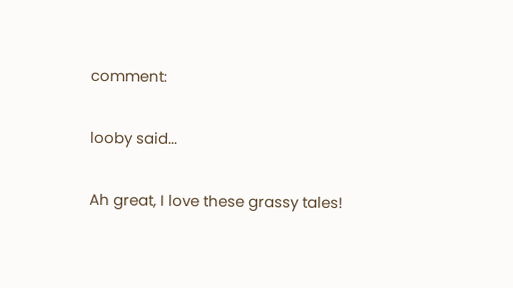comment:

looby said...

Ah great, I love these grassy tales!